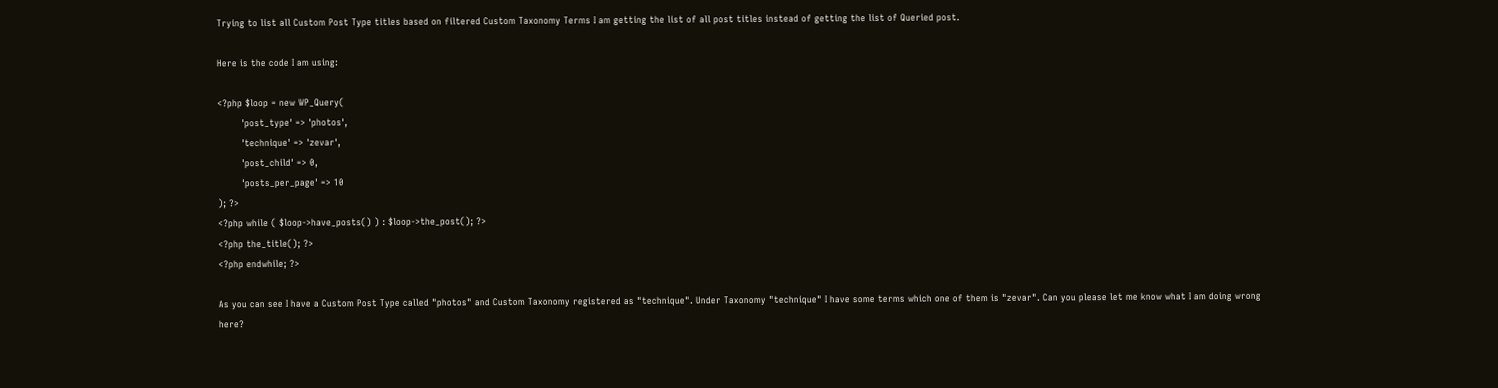Trying to list all Custom Post Type titles based on filtered Custom Taxonomy Terms I am getting the list of all post titles instead of getting the list of Queried post.

Here is the code I am using:

<?php $loop = new WP_Query(
        'post_type' => 'photos',
        'technique' => 'zevar',
        'post_child' => 0,
        'posts_per_page' => 10
); ?>
<?php while ( $loop->have_posts() ) : $loop->the_post(); ?>
<?php the_title(); ?>
<?php endwhile; ?>

As you can see I have a Custom Post Type called "photos" and Custom Taxonomy registered as "technique". Under Taxonomy "technique" I have some terms which one of them is "zevar". Can you please let me know what I am doing wrong here?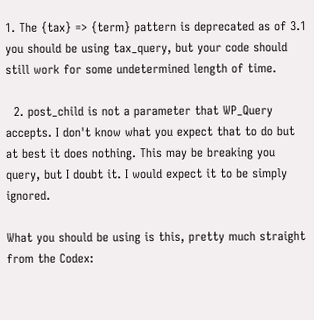1. The {tax} => {term} pattern is deprecated as of 3.1 you should be using tax_query, but your code should still work for some undetermined length of time.

  2. post_child is not a parameter that WP_Query accepts. I don't know what you expect that to do but at best it does nothing. This may be breaking you query, but I doubt it. I would expect it to be simply ignored.

What you should be using is this, pretty much straight from the Codex: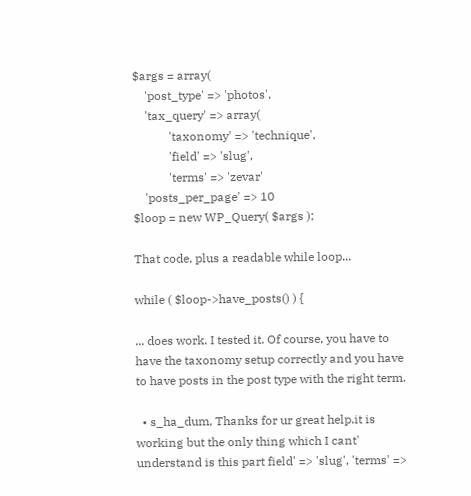$args = array(
    'post_type' => 'photos',
    'tax_query' => array(
            'taxonomy' => 'technique',
            'field' => 'slug',
            'terms' => 'zevar'
    'posts_per_page' => 10
$loop = new WP_Query( $args );

That code, plus a readable while loop...

while ( $loop->have_posts() ) {

... does work. I tested it. Of course, you have to have the taxonomy setup correctly and you have to have posts in the post type with the right term.

  • s_ha_dum, Thanks for ur great help.it is working but the only thing which I cant' understand is this part field' => 'slug', 'terms' =>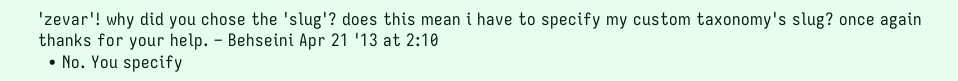'zevar'! why did you chose the 'slug'? does this mean i have to specify my custom taxonomy's slug? once again thanks for your help. – Behseini Apr 21 '13 at 2:10
  • No. You specify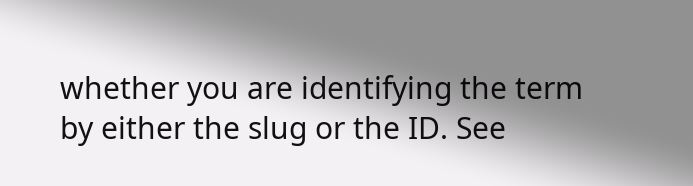whether you are identifying the term by either the slug or the ID. See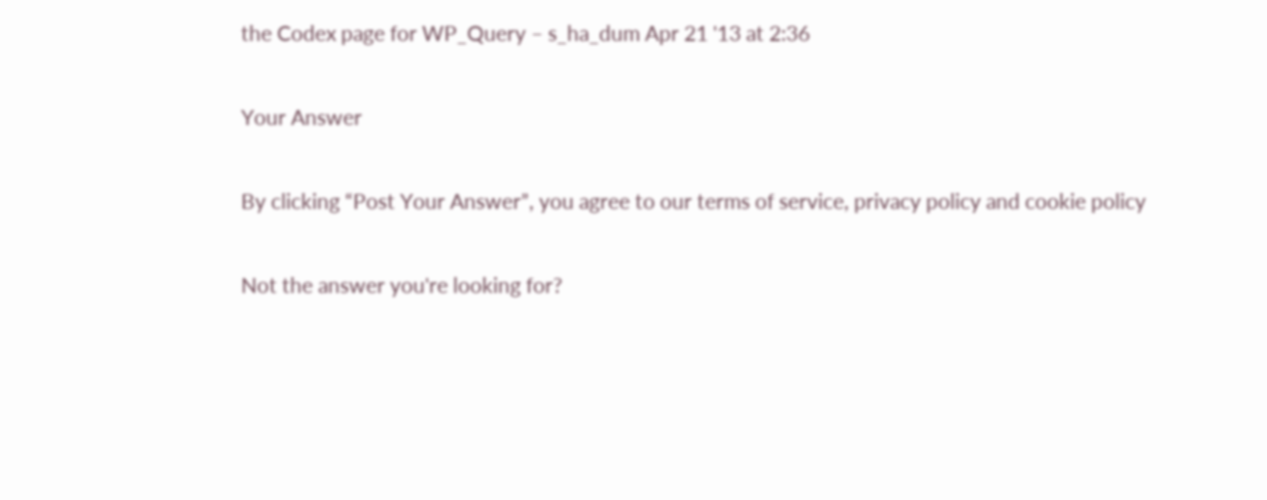the Codex page for WP_Query – s_ha_dum Apr 21 '13 at 2:36

Your Answer

By clicking “Post Your Answer”, you agree to our terms of service, privacy policy and cookie policy

Not the answer you're looking for?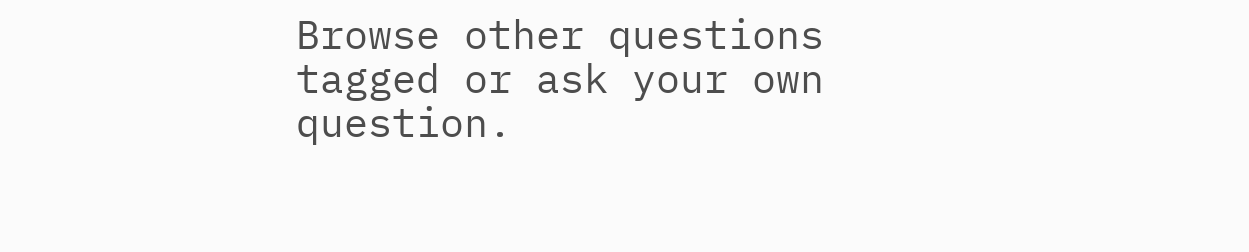Browse other questions tagged or ask your own question.